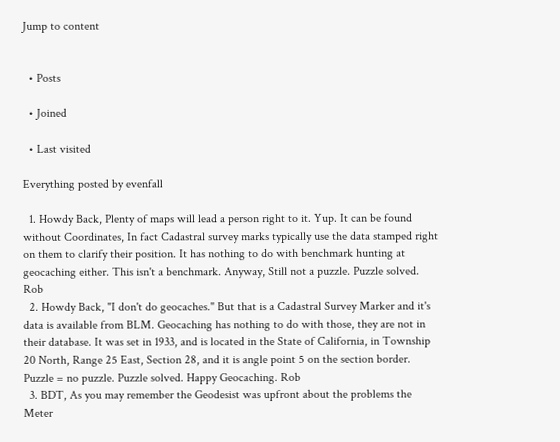Jump to content


  • Posts

  • Joined

  • Last visited

Everything posted by evenfall

  1. Howdy Back, Plenty of maps will lead a person right to it. Yup. It can be found without Coordinates, In fact Cadastral survey marks typically use the data stamped right on them to clarify their position. It has nothing to do with benchmark hunting at geocaching either. This isn't a benchmark. Anyway, Still not a puzzle. Puzzle solved. Rob
  2. Howdy Back, "I don't do geocaches." But that is a Cadastral Survey Marker and it's data is available from BLM. Geocaching has nothing to do with those, they are not in their database. It was set in 1933, and is located in the State of California, in Township 20 North, Range 25 East, Section 28, and it is angle point 5 on the section border. Puzzle = no puzzle. Puzzle solved. Happy Geocaching. Rob
  3. BDT, As you may remember the Geodesist was upfront about the problems the Meter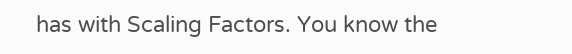has with Scaling Factors. You know the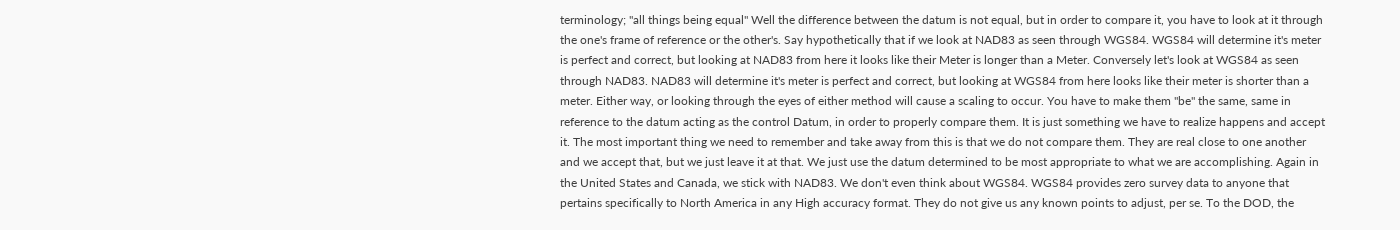terminology; "all things being equal" Well the difference between the datum is not equal, but in order to compare it, you have to look at it through the one's frame of reference or the other's. Say hypothetically that if we look at NAD83 as seen through WGS84. WGS84 will determine it's meter is perfect and correct, but looking at NAD83 from here it looks like their Meter is longer than a Meter. Conversely let's look at WGS84 as seen through NAD83. NAD83 will determine it's meter is perfect and correct, but looking at WGS84 from here looks like their meter is shorter than a meter. Either way, or looking through the eyes of either method will cause a scaling to occur. You have to make them "be" the same, same in reference to the datum acting as the control Datum, in order to properly compare them. It is just something we have to realize happens and accept it. The most important thing we need to remember and take away from this is that we do not compare them. They are real close to one another and we accept that, but we just leave it at that. We just use the datum determined to be most appropriate to what we are accomplishing. Again in the United States and Canada, we stick with NAD83. We don't even think about WGS84. WGS84 provides zero survey data to anyone that pertains specifically to North America in any High accuracy format. They do not give us any known points to adjust, per se. To the DOD, the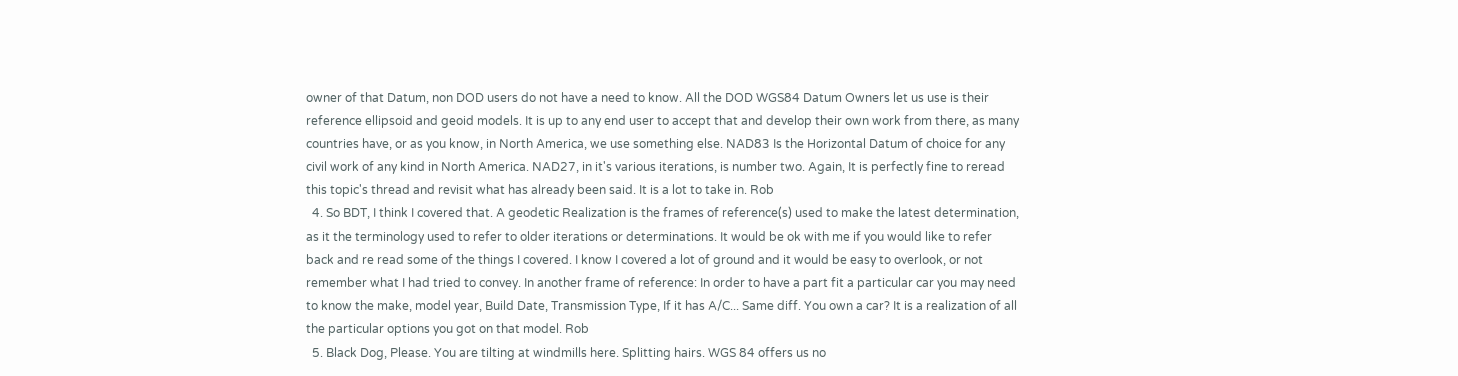owner of that Datum, non DOD users do not have a need to know. All the DOD WGS84 Datum Owners let us use is their reference ellipsoid and geoid models. It is up to any end user to accept that and develop their own work from there, as many countries have, or as you know, in North America, we use something else. NAD83 Is the Horizontal Datum of choice for any civil work of any kind in North America. NAD27, in it's various iterations, is number two. Again, It is perfectly fine to reread this topic's thread and revisit what has already been said. It is a lot to take in. Rob
  4. So BDT, I think I covered that. A geodetic Realization is the frames of reference(s) used to make the latest determination, as it the terminology used to refer to older iterations or determinations. It would be ok with me if you would like to refer back and re read some of the things I covered. I know I covered a lot of ground and it would be easy to overlook, or not remember what I had tried to convey. In another frame of reference: In order to have a part fit a particular car you may need to know the make, model year, Build Date, Transmission Type, If it has A/C... Same diff. You own a car? It is a realization of all the particular options you got on that model. Rob
  5. Black Dog, Please. You are tilting at windmills here. Splitting hairs. WGS 84 offers us no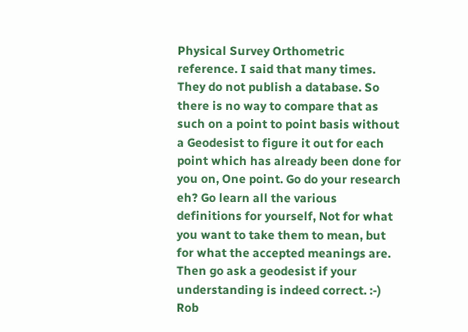Physical Survey Orthometric reference. I said that many times. They do not publish a database. So there is no way to compare that as such on a point to point basis without a Geodesist to figure it out for each point which has already been done for you on, One point. Go do your research eh? Go learn all the various definitions for yourself, Not for what you want to take them to mean, but for what the accepted meanings are. Then go ask a geodesist if your understanding is indeed correct. :-) Rob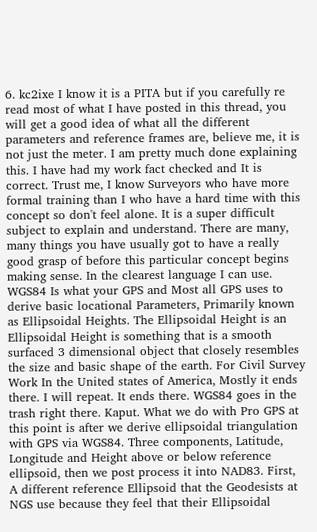6. kc2ixe I know it is a PITA but if you carefully re read most of what I have posted in this thread, you will get a good idea of what all the different parameters and reference frames are, believe me, it is not just the meter. I am pretty much done explaining this. I have had my work fact checked and It is correct. Trust me, I know Surveyors who have more formal training than I who have a hard time with this concept so don't feel alone. It is a super difficult subject to explain and understand. There are many, many things you have usually got to have a really good grasp of before this particular concept begins making sense. In the clearest language I can use. WGS84 Is what your GPS and Most all GPS uses to derive basic locational Parameters, Primarily known as Ellipsoidal Heights. The Ellipsoidal Height is an Ellipsoidal Height is something that is a smooth surfaced 3 dimensional object that closely resembles the size and basic shape of the earth. For Civil Survey Work In the United states of America, Mostly it ends there. I will repeat. It ends there. WGS84 goes in the trash right there. Kaput. What we do with Pro GPS at this point is after we derive ellipsoidal triangulation with GPS via WGS84. Three components, Latitude, Longitude and Height above or below reference ellipsoid, then we post process it into NAD83. First, A different reference Ellipsoid that the Geodesists at NGS use because they feel that their Ellipsoidal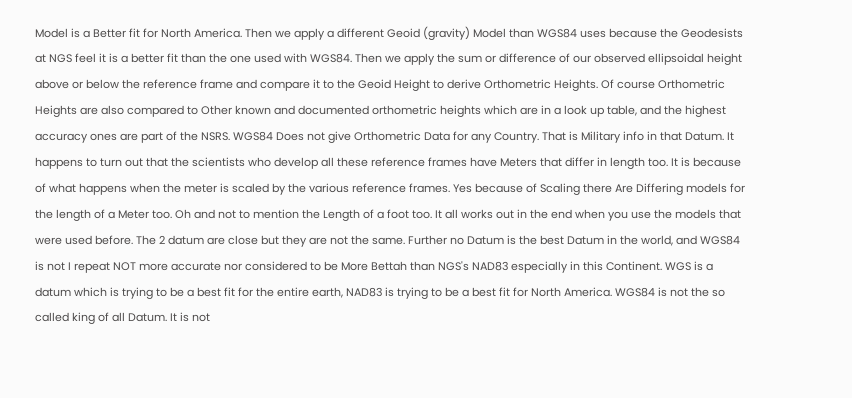Model is a Better fit for North America. Then we apply a different Geoid (gravity) Model than WGS84 uses because the Geodesists at NGS feel it is a better fit than the one used with WGS84. Then we apply the sum or difference of our observed ellipsoidal height above or below the reference frame and compare it to the Geoid Height to derive Orthometric Heights. Of course Orthometric Heights are also compared to Other known and documented orthometric heights which are in a look up table, and the highest accuracy ones are part of the NSRS. WGS84 Does not give Orthometric Data for any Country. That is Military info in that Datum. It happens to turn out that the scientists who develop all these reference frames have Meters that differ in length too. It is because of what happens when the meter is scaled by the various reference frames. Yes because of Scaling there Are Differing models for the length of a Meter too. Oh and not to mention the Length of a foot too. It all works out in the end when you use the models that were used before. The 2 datum are close but they are not the same. Further no Datum is the best Datum in the world, and WGS84 is not I repeat NOT more accurate nor considered to be More Bettah than NGS's NAD83 especially in this Continent. WGS is a datum which is trying to be a best fit for the entire earth, NAD83 is trying to be a best fit for North America. WGS84 is not the so called king of all Datum. It is not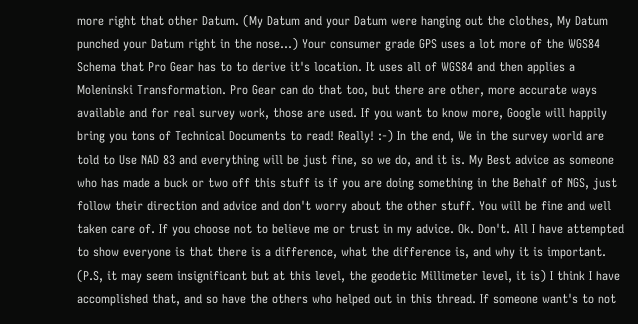more right that other Datum. (My Datum and your Datum were hanging out the clothes, My Datum punched your Datum right in the nose...) Your consumer grade GPS uses a lot more of the WGS84 Schema that Pro Gear has to to derive it's location. It uses all of WGS84 and then applies a Moleninski Transformation. Pro Gear can do that too, but there are other, more accurate ways available and for real survey work, those are used. If you want to know more, Google will happily bring you tons of Technical Documents to read! Really! :-) In the end, We in the survey world are told to Use NAD 83 and everything will be just fine, so we do, and it is. My Best advice as someone who has made a buck or two off this stuff is if you are doing something in the Behalf of NGS, just follow their direction and advice and don't worry about the other stuff. You will be fine and well taken care of. If you choose not to believe me or trust in my advice. Ok. Don't. All I have attempted to show everyone is that there is a difference, what the difference is, and why it is important. (P.S, it may seem insignificant but at this level, the geodetic Millimeter level, it is) I think I have accomplished that, and so have the others who helped out in this thread. If someone want's to not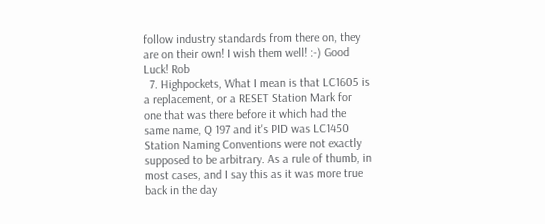follow industry standards from there on, they are on their own! I wish them well! :-) Good Luck! Rob
  7. Highpockets, What I mean is that LC1605 is a replacement, or a RESET Station Mark for one that was there before it which had the same name, Q 197 and it's PID was LC1450 Station Naming Conventions were not exactly supposed to be arbitrary. As a rule of thumb, in most cases, and I say this as it was more true back in the day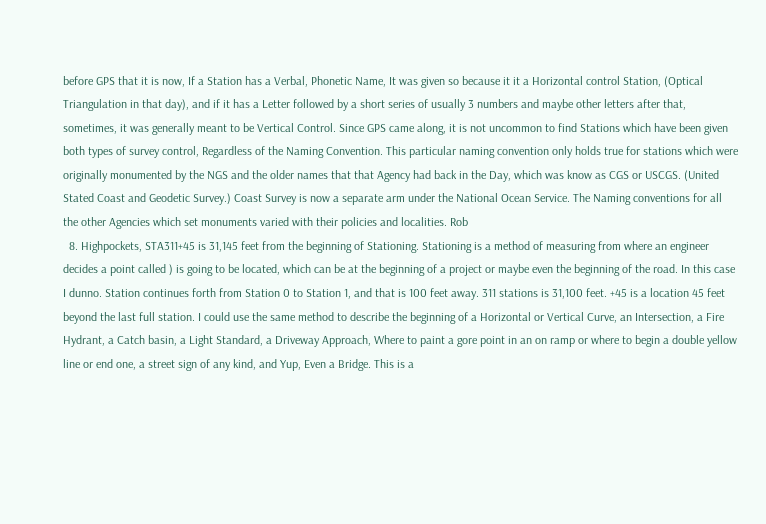before GPS that it is now, If a Station has a Verbal, Phonetic Name, It was given so because it it a Horizontal control Station, (Optical Triangulation in that day), and if it has a Letter followed by a short series of usually 3 numbers and maybe other letters after that, sometimes, it was generally meant to be Vertical Control. Since GPS came along, it is not uncommon to find Stations which have been given both types of survey control, Regardless of the Naming Convention. This particular naming convention only holds true for stations which were originally monumented by the NGS and the older names that that Agency had back in the Day, which was know as CGS or USCGS. (United Stated Coast and Geodetic Survey.) Coast Survey is now a separate arm under the National Ocean Service. The Naming conventions for all the other Agencies which set monuments varied with their policies and localities. Rob
  8. Highpockets, STA311+45 is 31,145 feet from the beginning of Stationing. Stationing is a method of measuring from where an engineer decides a point called ) is going to be located, which can be at the beginning of a project or maybe even the beginning of the road. In this case I dunno. Station continues forth from Station 0 to Station 1, and that is 100 feet away. 311 stations is 31,100 feet. +45 is a location 45 feet beyond the last full station. I could use the same method to describe the beginning of a Horizontal or Vertical Curve, an Intersection, a Fire Hydrant, a Catch basin, a Light Standard, a Driveway Approach, Where to paint a gore point in an on ramp or where to begin a double yellow line or end one, a street sign of any kind, and Yup, Even a Bridge. This is a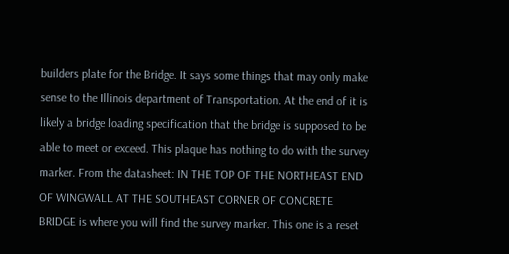builders plate for the Bridge. It says some things that may only make sense to the Illinois department of Transportation. At the end of it is likely a bridge loading specification that the bridge is supposed to be able to meet or exceed. This plaque has nothing to do with the survey marker. From the datasheet: IN THE TOP OF THE NORTHEAST END OF WINGWALL AT THE SOUTHEAST CORNER OF CONCRETE BRIDGE is where you will find the survey marker. This one is a reset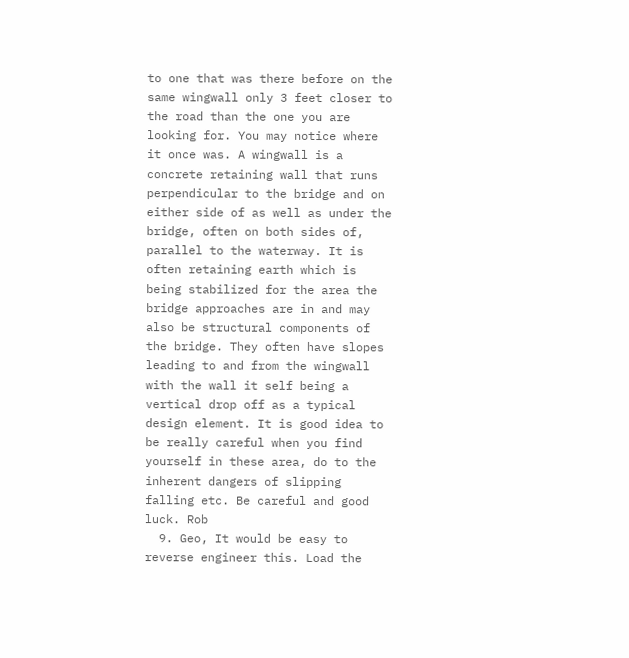to one that was there before on the same wingwall only 3 feet closer to the road than the one you are looking for. You may notice where it once was. A wingwall is a concrete retaining wall that runs perpendicular to the bridge and on either side of as well as under the bridge, often on both sides of, parallel to the waterway. It is often retaining earth which is being stabilized for the area the bridge approaches are in and may also be structural components of the bridge. They often have slopes leading to and from the wingwall with the wall it self being a vertical drop off as a typical design element. It is good idea to be really careful when you find yourself in these area, do to the inherent dangers of slipping falling etc. Be careful and good luck. Rob
  9. Geo, It would be easy to reverse engineer this. Load the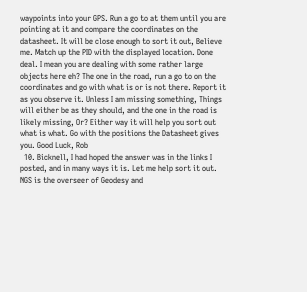waypoints into your GPS. Run a go to at them until you are pointing at it and compare the coordinates on the datasheet. It will be close enough to sort it out, Believe me. Match up the PID with the displayed location. Done deal. I mean you are dealing with some rather large objects here eh? The one in the road, run a go to on the coordinates and go with what is or is not there. Report it as you observe it. Unless I am missing something, Things will either be as they should, and the one in the road is likely missing, Or? Either way it will help you sort out what is what. Go with the positions the Datasheet gives you. Good Luck, Rob
  10. Bicknell, I had hoped the answer was in the links I posted, and in many ways it is. Let me help sort it out. NGS is the overseer of Geodesy and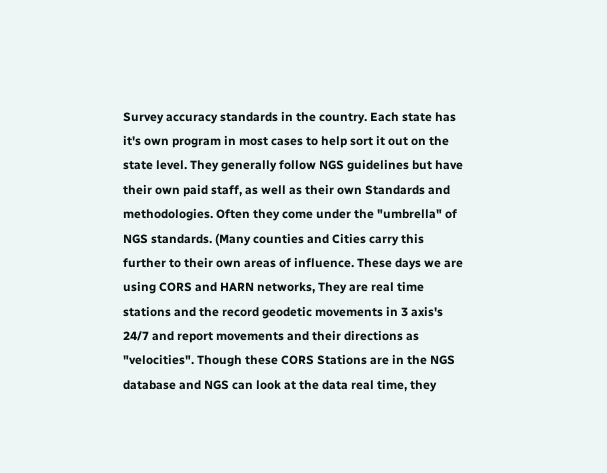Survey accuracy standards in the country. Each state has it's own program in most cases to help sort it out on the state level. They generally follow NGS guidelines but have their own paid staff, as well as their own Standards and methodologies. Often they come under the "umbrella" of NGS standards. (Many counties and Cities carry this further to their own areas of influence. These days we are using CORS and HARN networks, They are real time stations and the record geodetic movements in 3 axis's 24/7 and report movements and their directions as "velocities". Though these CORS Stations are in the NGS database and NGS can look at the data real time, they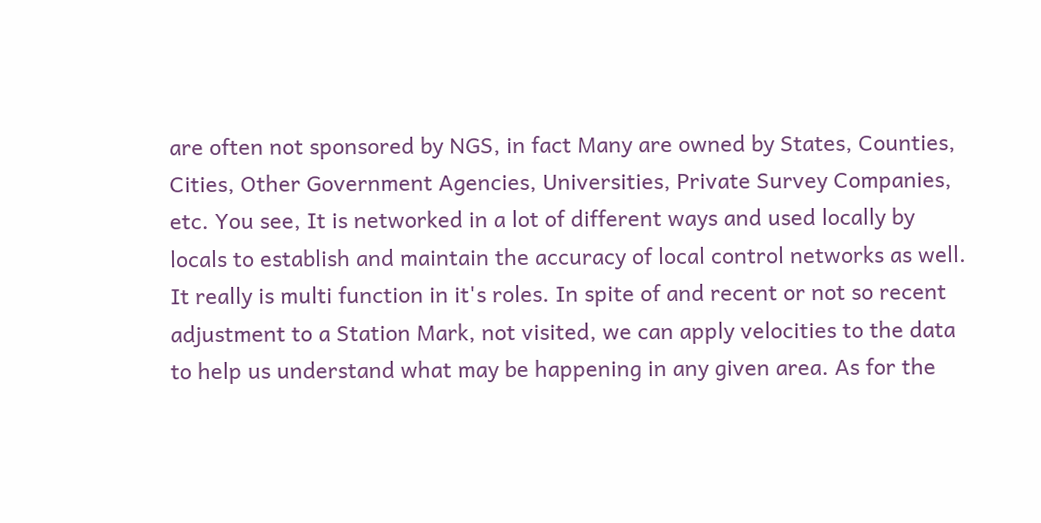are often not sponsored by NGS, in fact Many are owned by States, Counties, Cities, Other Government Agencies, Universities, Private Survey Companies, etc. You see, It is networked in a lot of different ways and used locally by locals to establish and maintain the accuracy of local control networks as well. It really is multi function in it's roles. In spite of and recent or not so recent adjustment to a Station Mark, not visited, we can apply velocities to the data to help us understand what may be happening in any given area. As for the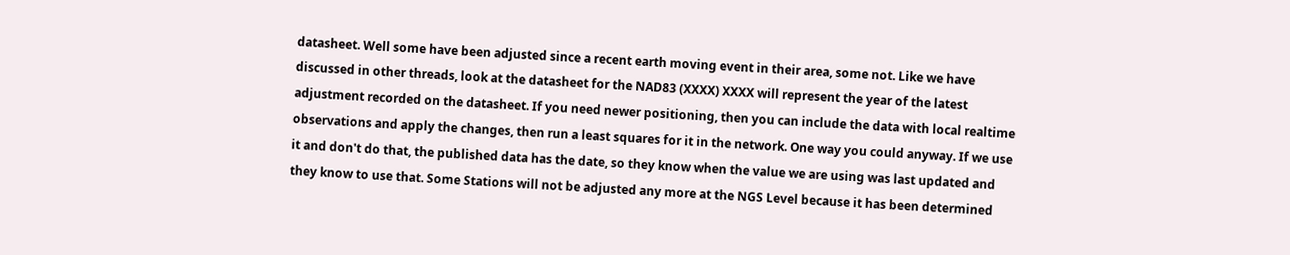datasheet. Well some have been adjusted since a recent earth moving event in their area, some not. Like we have discussed in other threads, look at the datasheet for the NAD83 (XXXX) XXXX will represent the year of the latest adjustment recorded on the datasheet. If you need newer positioning, then you can include the data with local realtime observations and apply the changes, then run a least squares for it in the network. One way you could anyway. If we use it and don't do that, the published data has the date, so they know when the value we are using was last updated and they know to use that. Some Stations will not be adjusted any more at the NGS Level because it has been determined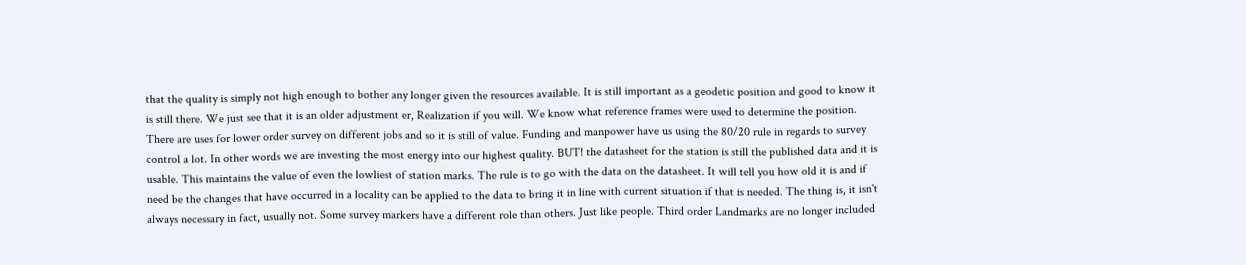that the quality is simply not high enough to bother any longer given the resources available. It is still important as a geodetic position and good to know it is still there. We just see that it is an older adjustment er, Realization if you will. We know what reference frames were used to determine the position. There are uses for lower order survey on different jobs and so it is still of value. Funding and manpower have us using the 80/20 rule in regards to survey control a lot. In other words we are investing the most energy into our highest quality. BUT! the datasheet for the station is still the published data and it is usable. This maintains the value of even the lowliest of station marks. The rule is to go with the data on the datasheet. It will tell you how old it is and if need be the changes that have occurred in a locality can be applied to the data to bring it in line with current situation if that is needed. The thing is, it isn't always necessary in fact, usually not. Some survey markers have a different role than others. Just like people. Third order Landmarks are no longer included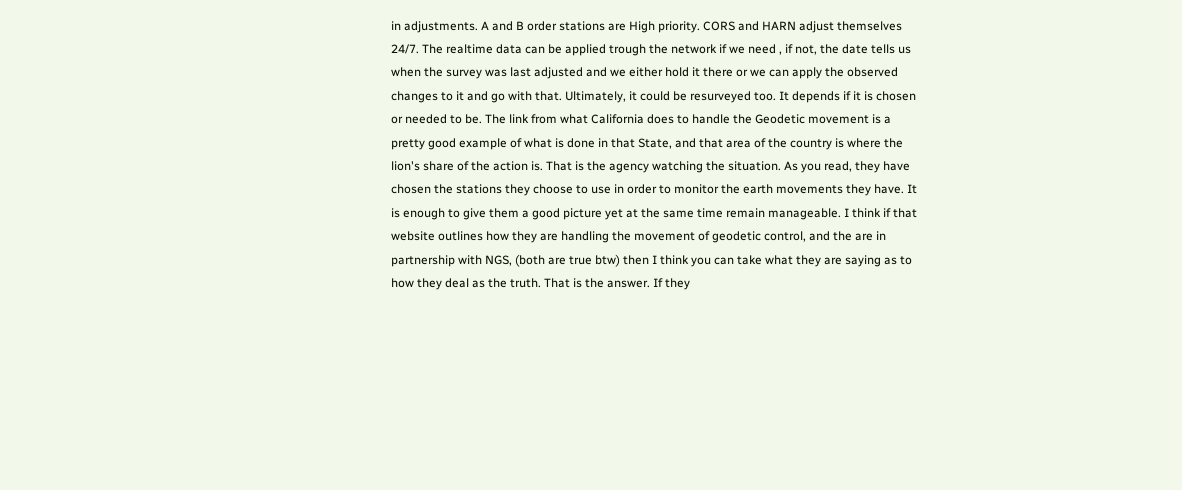in adjustments. A and B order stations are High priority. CORS and HARN adjust themselves 24/7. The realtime data can be applied trough the network if we need , if not, the date tells us when the survey was last adjusted and we either hold it there or we can apply the observed changes to it and go with that. Ultimately, it could be resurveyed too. It depends if it is chosen or needed to be. The link from what California does to handle the Geodetic movement is a pretty good example of what is done in that State, and that area of the country is where the lion's share of the action is. That is the agency watching the situation. As you read, they have chosen the stations they choose to use in order to monitor the earth movements they have. It is enough to give them a good picture yet at the same time remain manageable. I think if that website outlines how they are handling the movement of geodetic control, and the are in partnership with NGS, (both are true btw) then I think you can take what they are saying as to how they deal as the truth. That is the answer. If they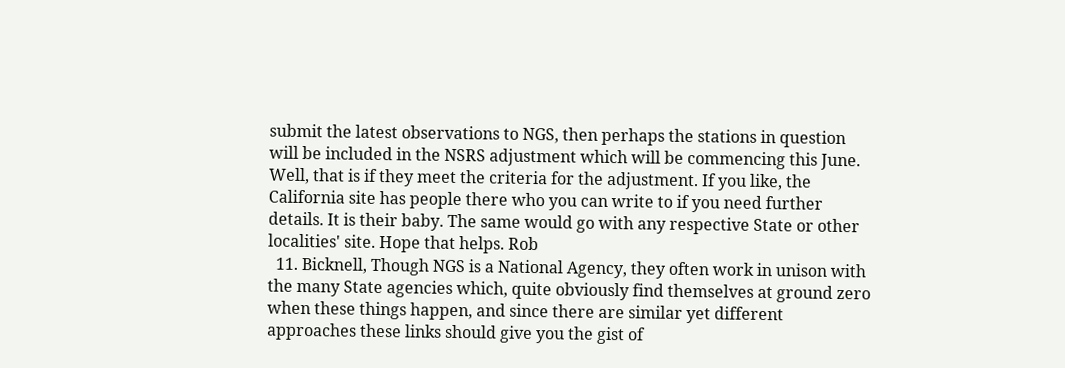submit the latest observations to NGS, then perhaps the stations in question will be included in the NSRS adjustment which will be commencing this June. Well, that is if they meet the criteria for the adjustment. If you like, the California site has people there who you can write to if you need further details. It is their baby. The same would go with any respective State or other localities' site. Hope that helps. Rob
  11. Bicknell, Though NGS is a National Agency, they often work in unison with the many State agencies which, quite obviously find themselves at ground zero when these things happen, and since there are similar yet different approaches these links should give you the gist of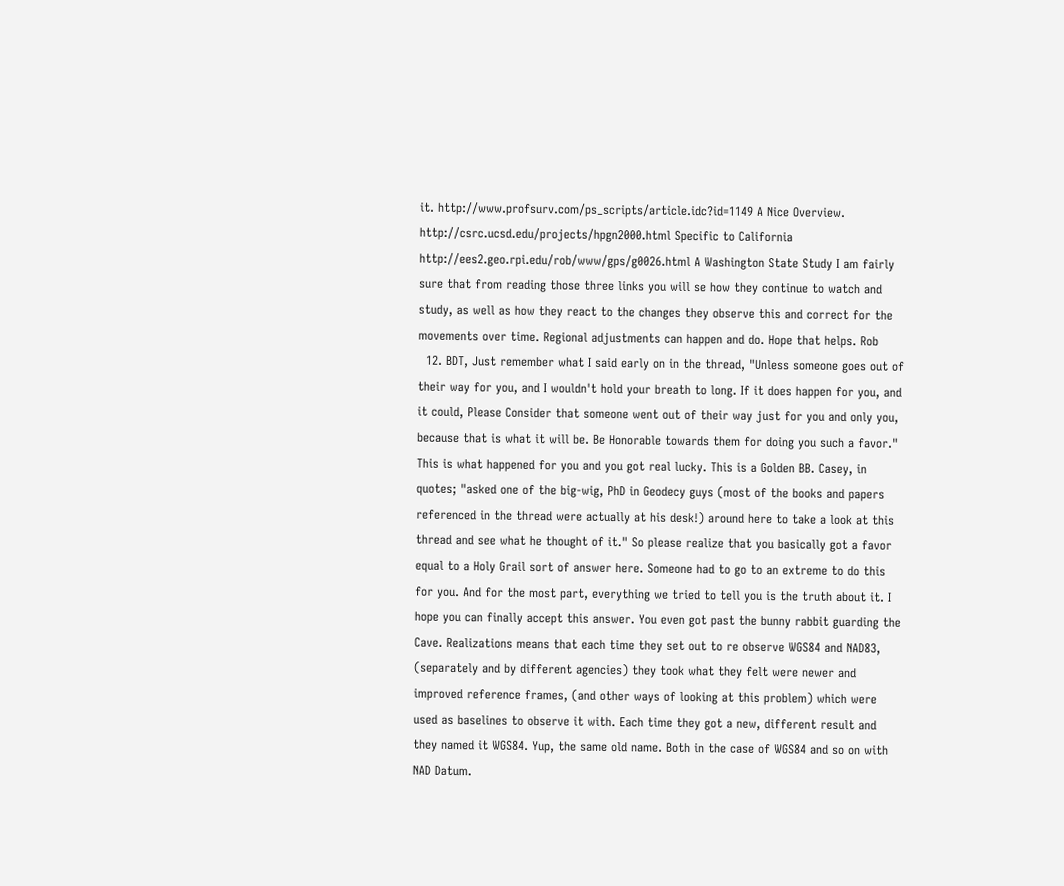it. http://www.profsurv.com/ps_scripts/article.idc?id=1149 A Nice Overview. http://csrc.ucsd.edu/projects/hpgn2000.html Specific to California http://ees2.geo.rpi.edu/rob/www/gps/g0026.html A Washington State Study I am fairly sure that from reading those three links you will se how they continue to watch and study, as well as how they react to the changes they observe this and correct for the movements over time. Regional adjustments can happen and do. Hope that helps. Rob
  12. BDT, Just remember what I said early on in the thread, "Unless someone goes out of their way for you, and I wouldn't hold your breath to long. If it does happen for you, and it could, Please Consider that someone went out of their way just for you and only you, because that is what it will be. Be Honorable towards them for doing you such a favor." This is what happened for you and you got real lucky. This is a Golden BB. Casey, in quotes; "asked one of the big-wig, PhD in Geodecy guys (most of the books and papers referenced in the thread were actually at his desk!) around here to take a look at this thread and see what he thought of it." So please realize that you basically got a favor equal to a Holy Grail sort of answer here. Someone had to go to an extreme to do this for you. And for the most part, everything we tried to tell you is the truth about it. I hope you can finally accept this answer. You even got past the bunny rabbit guarding the Cave. Realizations means that each time they set out to re observe WGS84 and NAD83, (separately and by different agencies) they took what they felt were newer and improved reference frames, (and other ways of looking at this problem) which were used as baselines to observe it with. Each time they got a new, different result and they named it WGS84. Yup, the same old name. Both in the case of WGS84 and so on with NAD Datum.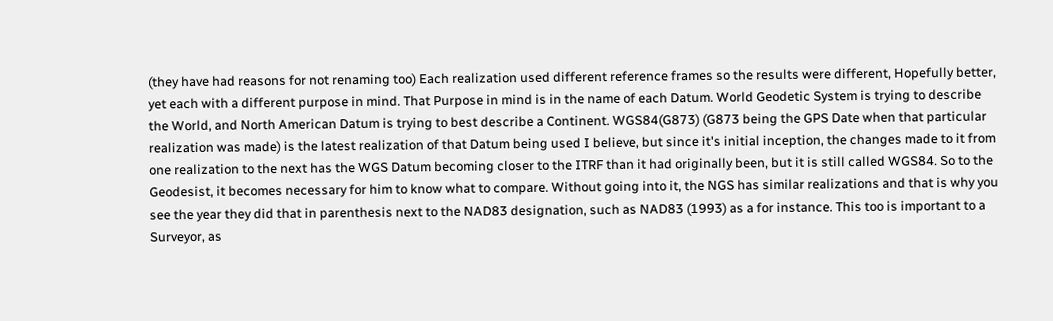(they have had reasons for not renaming too) Each realization used different reference frames so the results were different, Hopefully better, yet each with a different purpose in mind. That Purpose in mind is in the name of each Datum. World Geodetic System is trying to describe the World, and North American Datum is trying to best describe a Continent. WGS84(G873) (G873 being the GPS Date when that particular realization was made) is the latest realization of that Datum being used I believe, but since it's initial inception, the changes made to it from one realization to the next has the WGS Datum becoming closer to the ITRF than it had originally been, but it is still called WGS84. So to the Geodesist, it becomes necessary for him to know what to compare. Without going into it, the NGS has similar realizations and that is why you see the year they did that in parenthesis next to the NAD83 designation, such as NAD83 (1993) as a for instance. This too is important to a Surveyor, as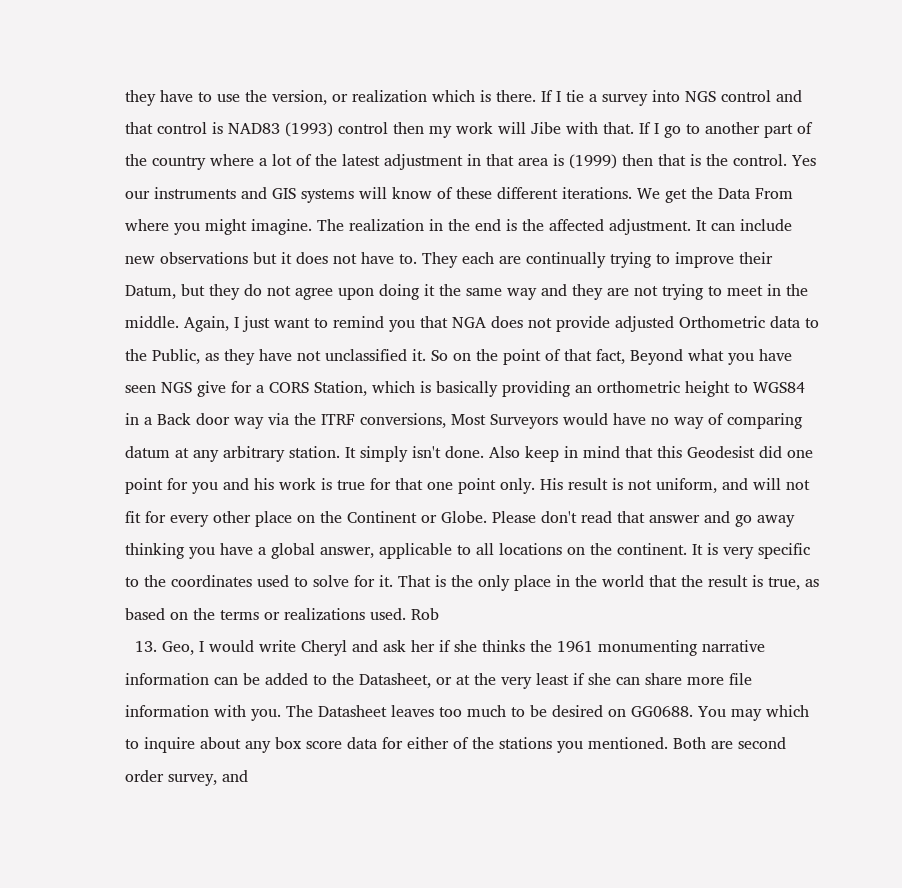they have to use the version, or realization which is there. If I tie a survey into NGS control and that control is NAD83 (1993) control then my work will Jibe with that. If I go to another part of the country where a lot of the latest adjustment in that area is (1999) then that is the control. Yes our instruments and GIS systems will know of these different iterations. We get the Data From where you might imagine. The realization in the end is the affected adjustment. It can include new observations but it does not have to. They each are continually trying to improve their Datum, but they do not agree upon doing it the same way and they are not trying to meet in the middle. Again, I just want to remind you that NGA does not provide adjusted Orthometric data to the Public, as they have not unclassified it. So on the point of that fact, Beyond what you have seen NGS give for a CORS Station, which is basically providing an orthometric height to WGS84 in a Back door way via the ITRF conversions, Most Surveyors would have no way of comparing datum at any arbitrary station. It simply isn't done. Also keep in mind that this Geodesist did one point for you and his work is true for that one point only. His result is not uniform, and will not fit for every other place on the Continent or Globe. Please don't read that answer and go away thinking you have a global answer, applicable to all locations on the continent. It is very specific to the coordinates used to solve for it. That is the only place in the world that the result is true, as based on the terms or realizations used. Rob
  13. Geo, I would write Cheryl and ask her if she thinks the 1961 monumenting narrative information can be added to the Datasheet, or at the very least if she can share more file information with you. The Datasheet leaves too much to be desired on GG0688. You may which to inquire about any box score data for either of the stations you mentioned. Both are second order survey, and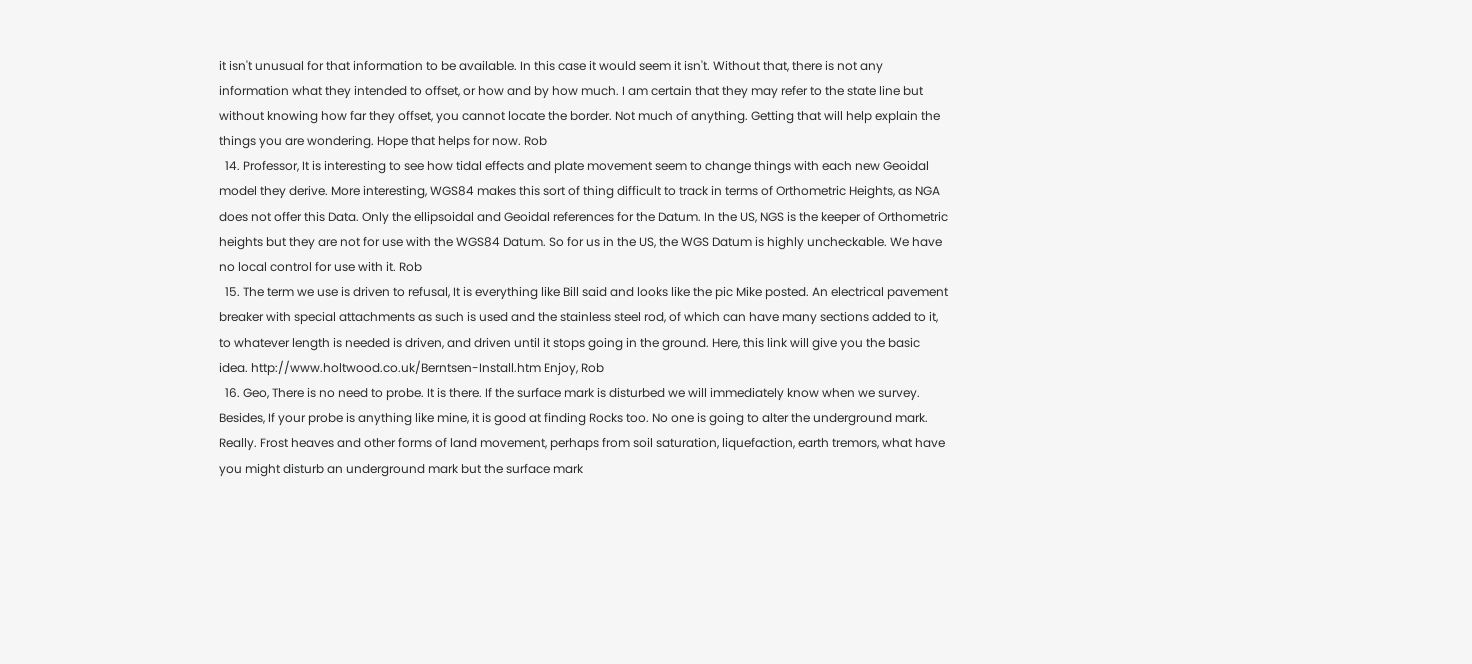it isn't unusual for that information to be available. In this case it would seem it isn't. Without that, there is not any information what they intended to offset, or how and by how much. I am certain that they may refer to the state line but without knowing how far they offset, you cannot locate the border. Not much of anything. Getting that will help explain the things you are wondering. Hope that helps for now. Rob
  14. Professor, It is interesting to see how tidal effects and plate movement seem to change things with each new Geoidal model they derive. More interesting, WGS84 makes this sort of thing difficult to track in terms of Orthometric Heights, as NGA does not offer this Data. Only the ellipsoidal and Geoidal references for the Datum. In the US, NGS is the keeper of Orthometric heights but they are not for use with the WGS84 Datum. So for us in the US, the WGS Datum is highly uncheckable. We have no local control for use with it. Rob
  15. The term we use is driven to refusal, It is everything like Bill said and looks like the pic Mike posted. An electrical pavement breaker with special attachments as such is used and the stainless steel rod, of which can have many sections added to it, to whatever length is needed is driven, and driven until it stops going in the ground. Here, this link will give you the basic idea. http://www.holtwood.co.uk/Berntsen-Install.htm Enjoy, Rob
  16. Geo, There is no need to probe. It is there. If the surface mark is disturbed we will immediately know when we survey. Besides, If your probe is anything like mine, it is good at finding Rocks too. No one is going to alter the underground mark. Really. Frost heaves and other forms of land movement, perhaps from soil saturation, liquefaction, earth tremors, what have you might disturb an underground mark but the surface mark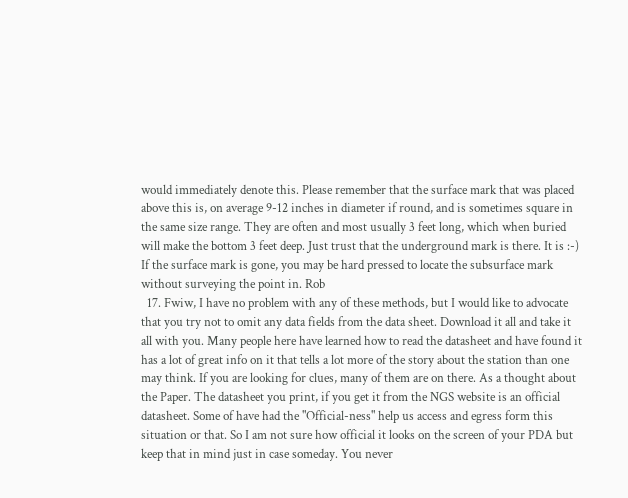would immediately denote this. Please remember that the surface mark that was placed above this is, on average 9-12 inches in diameter if round, and is sometimes square in the same size range. They are often and most usually 3 feet long, which when buried will make the bottom 3 feet deep. Just trust that the underground mark is there. It is :-) If the surface mark is gone, you may be hard pressed to locate the subsurface mark without surveying the point in. Rob
  17. Fwiw, I have no problem with any of these methods, but I would like to advocate that you try not to omit any data fields from the data sheet. Download it all and take it all with you. Many people here have learned how to read the datasheet and have found it has a lot of great info on it that tells a lot more of the story about the station than one may think. If you are looking for clues, many of them are on there. As a thought about the Paper. The datasheet you print, if you get it from the NGS website is an official datasheet. Some of have had the "Official-ness" help us access and egress form this situation or that. So I am not sure how official it looks on the screen of your PDA but keep that in mind just in case someday. You never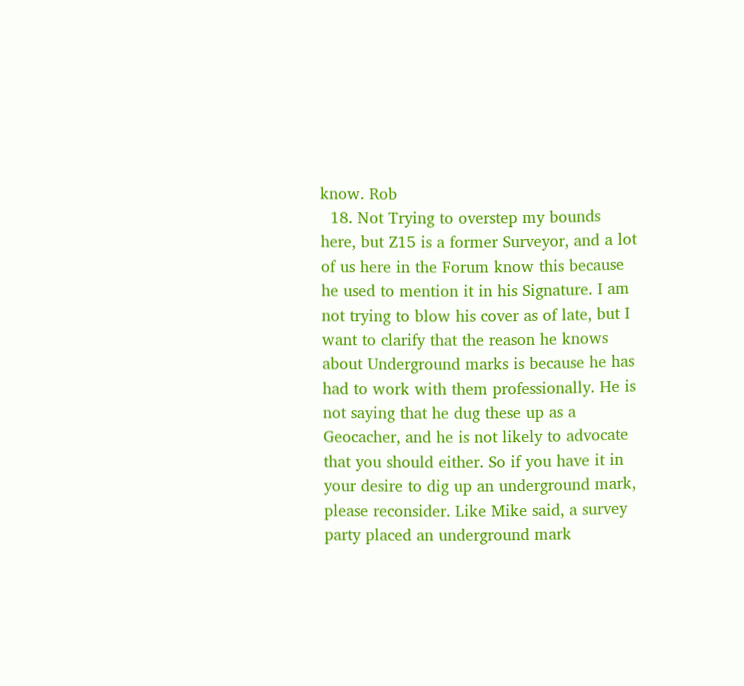know. Rob
  18. Not Trying to overstep my bounds here, but Z15 is a former Surveyor, and a lot of us here in the Forum know this because he used to mention it in his Signature. I am not trying to blow his cover as of late, but I want to clarify that the reason he knows about Underground marks is because he has had to work with them professionally. He is not saying that he dug these up as a Geocacher, and he is not likely to advocate that you should either. So if you have it in your desire to dig up an underground mark, please reconsider. Like Mike said, a survey party placed an underground mark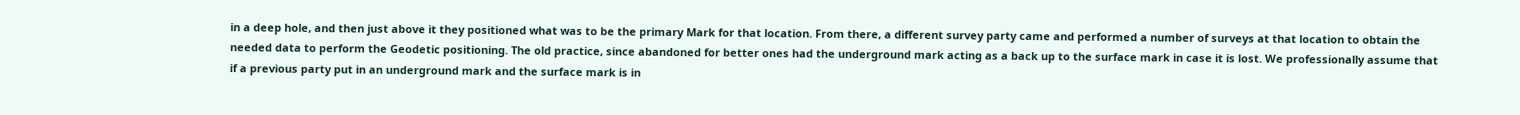in a deep hole, and then just above it they positioned what was to be the primary Mark for that location. From there, a different survey party came and performed a number of surveys at that location to obtain the needed data to perform the Geodetic positioning. The old practice, since abandoned for better ones had the underground mark acting as a back up to the surface mark in case it is lost. We professionally assume that if a previous party put in an underground mark and the surface mark is in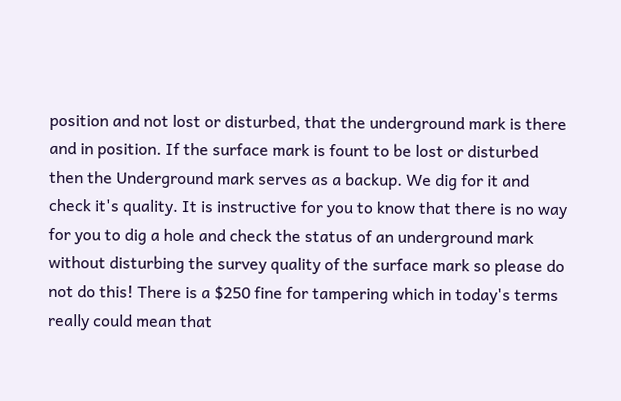position and not lost or disturbed, that the underground mark is there and in position. If the surface mark is fount to be lost or disturbed then the Underground mark serves as a backup. We dig for it and check it's quality. It is instructive for you to know that there is no way for you to dig a hole and check the status of an underground mark without disturbing the survey quality of the surface mark so please do not do this! There is a $250 fine for tampering which in today's terms really could mean that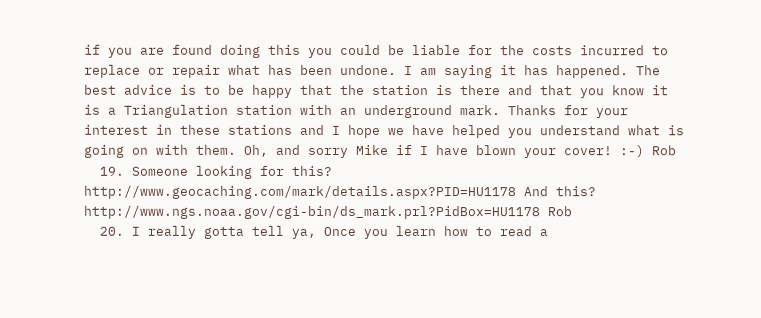if you are found doing this you could be liable for the costs incurred to replace or repair what has been undone. I am saying it has happened. The best advice is to be happy that the station is there and that you know it is a Triangulation station with an underground mark. Thanks for your interest in these stations and I hope we have helped you understand what is going on with them. Oh, and sorry Mike if I have blown your cover! :-) Rob
  19. Someone looking for this? http://www.geocaching.com/mark/details.aspx?PID=HU1178 And this? http://www.ngs.noaa.gov/cgi-bin/ds_mark.prl?PidBox=HU1178 Rob
  20. I really gotta tell ya, Once you learn how to read a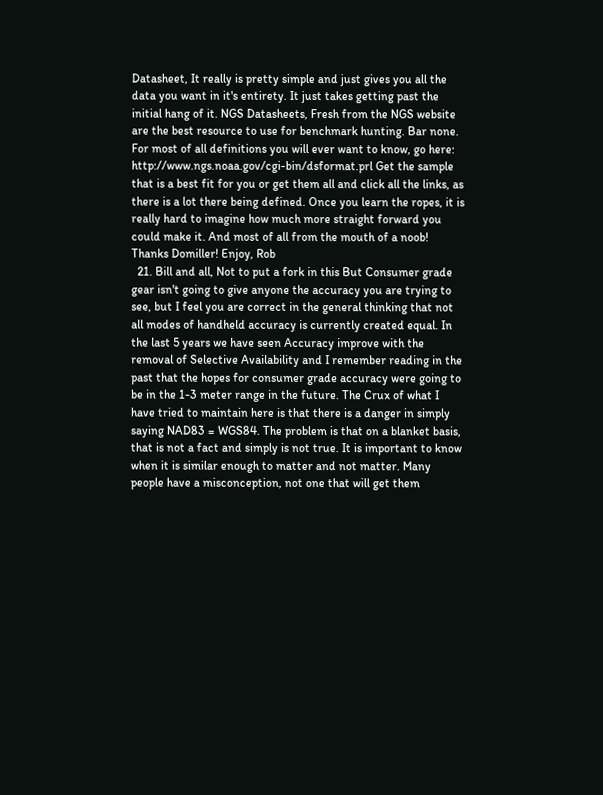Datasheet, It really is pretty simple and just gives you all the data you want in it's entirety. It just takes getting past the initial hang of it. NGS Datasheets, Fresh from the NGS website are the best resource to use for benchmark hunting. Bar none. For most of all definitions you will ever want to know, go here: http://www.ngs.noaa.gov/cgi-bin/dsformat.prl Get the sample that is a best fit for you or get them all and click all the links, as there is a lot there being defined. Once you learn the ropes, it is really hard to imagine how much more straight forward you could make it. And most of all from the mouth of a noob! Thanks Domiller! Enjoy, Rob
  21. Bill and all, Not to put a fork in this But Consumer grade gear isn't going to give anyone the accuracy you are trying to see, but I feel you are correct in the general thinking that not all modes of handheld accuracy is currently created equal. In the last 5 years we have seen Accuracy improve with the removal of Selective Availability and I remember reading in the past that the hopes for consumer grade accuracy were going to be in the 1-3 meter range in the future. The Crux of what I have tried to maintain here is that there is a danger in simply saying NAD83 = WGS84. The problem is that on a blanket basis, that is not a fact and simply is not true. It is important to know when it is similar enough to matter and not matter. Many people have a misconception, not one that will get them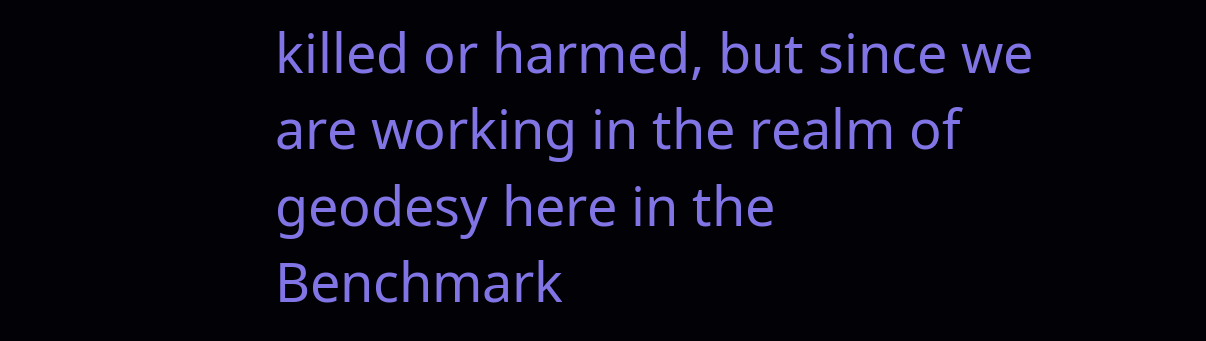killed or harmed, but since we are working in the realm of geodesy here in the Benchmark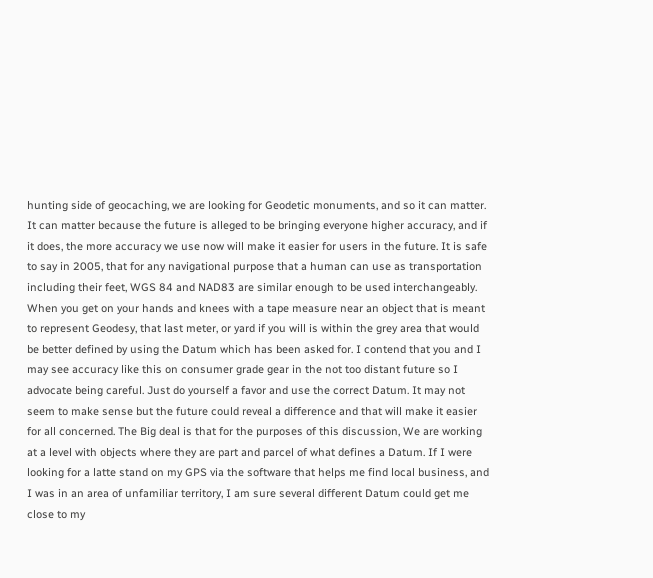hunting side of geocaching, we are looking for Geodetic monuments, and so it can matter. It can matter because the future is alleged to be bringing everyone higher accuracy, and if it does, the more accuracy we use now will make it easier for users in the future. It is safe to say in 2005, that for any navigational purpose that a human can use as transportation including their feet, WGS 84 and NAD83 are similar enough to be used interchangeably. When you get on your hands and knees with a tape measure near an object that is meant to represent Geodesy, that last meter, or yard if you will is within the grey area that would be better defined by using the Datum which has been asked for. I contend that you and I may see accuracy like this on consumer grade gear in the not too distant future so I advocate being careful. Just do yourself a favor and use the correct Datum. It may not seem to make sense but the future could reveal a difference and that will make it easier for all concerned. The Big deal is that for the purposes of this discussion, We are working at a level with objects where they are part and parcel of what defines a Datum. If I were looking for a latte stand on my GPS via the software that helps me find local business, and I was in an area of unfamiliar territory, I am sure several different Datum could get me close to my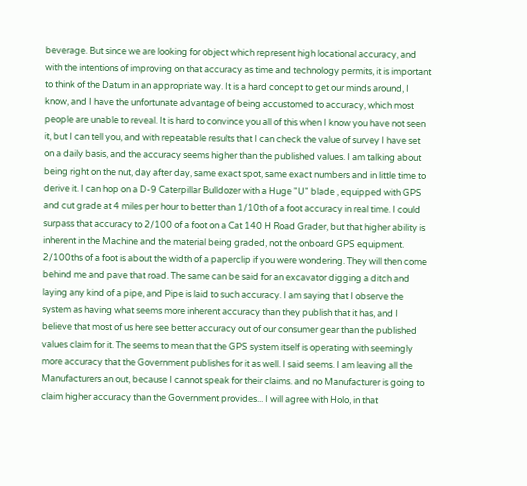beverage. But since we are looking for object which represent high locational accuracy, and with the intentions of improving on that accuracy as time and technology permits, it is important to think of the Datum in an appropriate way. It is a hard concept to get our minds around, I know, and I have the unfortunate advantage of being accustomed to accuracy, which most people are unable to reveal. It is hard to convince you all of this when I know you have not seen it, but I can tell you, and with repeatable results that I can check the value of survey I have set on a daily basis, and the accuracy seems higher than the published values. I am talking about being right on the nut, day after day, same exact spot, same exact numbers and in little time to derive it. I can hop on a D-9 Caterpillar Bulldozer with a Huge "U" blade , equipped with GPS and cut grade at 4 miles per hour to better than 1/10th of a foot accuracy in real time. I could surpass that accuracy to 2/100 of a foot on a Cat 140 H Road Grader, but that higher ability is inherent in the Machine and the material being graded, not the onboard GPS equipment. 2/100ths of a foot is about the width of a paperclip if you were wondering. They will then come behind me and pave that road. The same can be said for an excavator digging a ditch and laying any kind of a pipe, and Pipe is laid to such accuracy. I am saying that I observe the system as having what seems more inherent accuracy than they publish that it has, and I believe that most of us here see better accuracy out of our consumer gear than the published values claim for it. The seems to mean that the GPS system itself is operating with seemingly more accuracy that the Government publishes for it as well. I said seems. I am leaving all the Manufacturers an out, because I cannot speak for their claims. and no Manufacturer is going to claim higher accuracy than the Government provides... I will agree with Holo, in that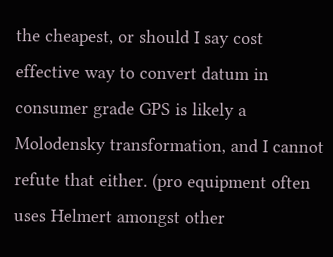the cheapest, or should I say cost effective way to convert datum in consumer grade GPS is likely a Molodensky transformation, and I cannot refute that either. (pro equipment often uses Helmert amongst other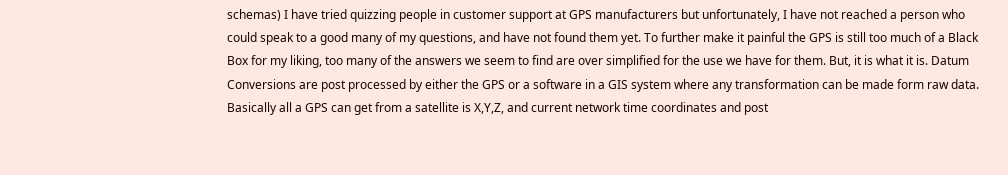schemas) I have tried quizzing people in customer support at GPS manufacturers but unfortunately, I have not reached a person who could speak to a good many of my questions, and have not found them yet. To further make it painful the GPS is still too much of a Black Box for my liking, too many of the answers we seem to find are over simplified for the use we have for them. But, it is what it is. Datum Conversions are post processed by either the GPS or a software in a GIS system where any transformation can be made form raw data. Basically all a GPS can get from a satellite is X,Y,Z, and current network time coordinates and post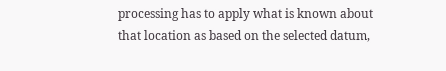processing has to apply what is known about that location as based on the selected datum,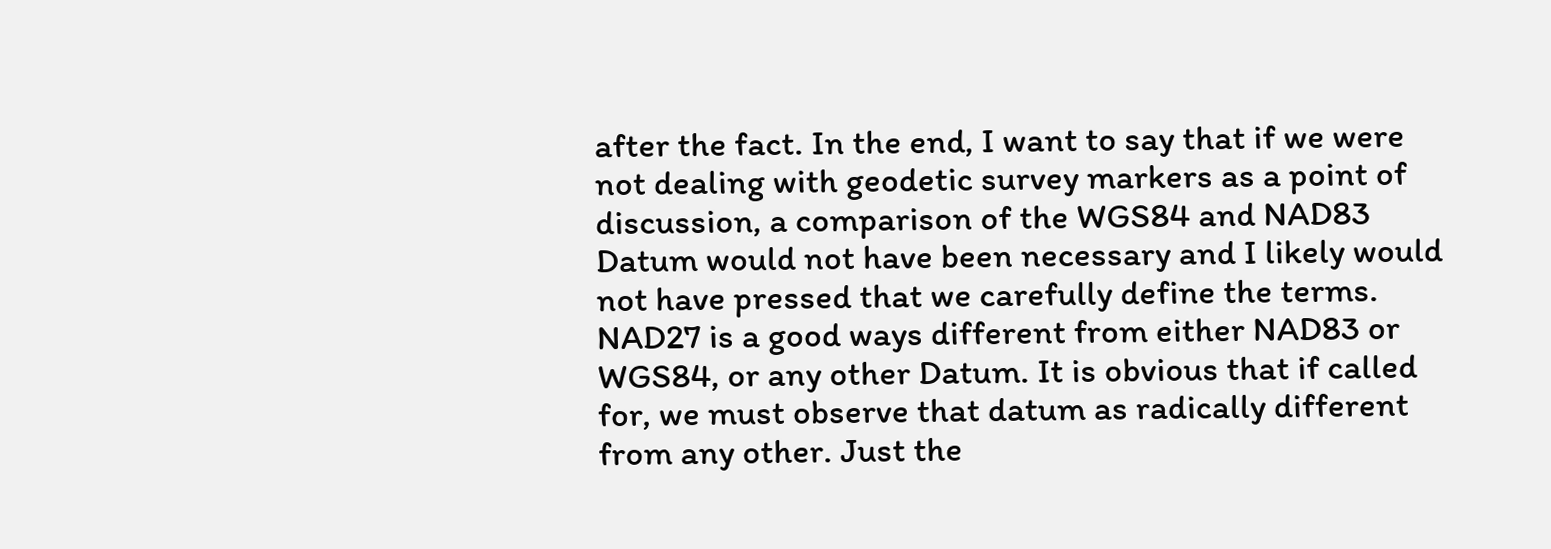after the fact. In the end, I want to say that if we were not dealing with geodetic survey markers as a point of discussion, a comparison of the WGS84 and NAD83 Datum would not have been necessary and I likely would not have pressed that we carefully define the terms. NAD27 is a good ways different from either NAD83 or WGS84, or any other Datum. It is obvious that if called for, we must observe that datum as radically different from any other. Just the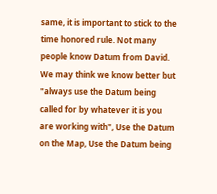same, it is important to stick to the time honored rule. Not many people know Datum from David. We may think we know better but "always use the Datum being called for by whatever it is you are working with", Use the Datum on the Map, Use the Datum being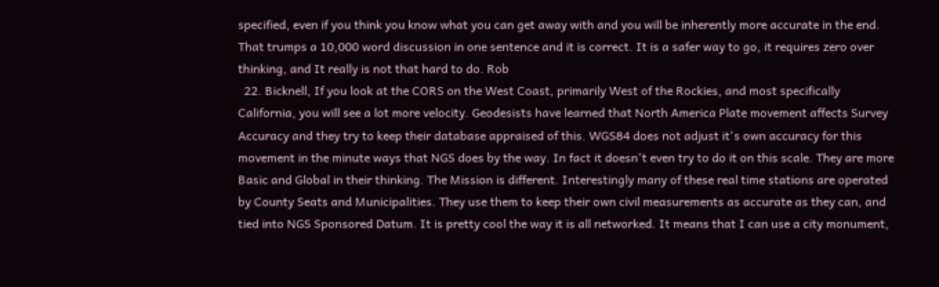specified, even if you think you know what you can get away with and you will be inherently more accurate in the end. That trumps a 10,000 word discussion in one sentence and it is correct. It is a safer way to go, it requires zero over thinking, and It really is not that hard to do. Rob
  22. Bicknell, If you look at the CORS on the West Coast, primarily West of the Rockies, and most specifically California, you will see a lot more velocity. Geodesists have learned that North America Plate movement affects Survey Accuracy and they try to keep their database appraised of this. WGS84 does not adjust it's own accuracy for this movement in the minute ways that NGS does by the way. In fact it doesn't even try to do it on this scale. They are more Basic and Global in their thinking. The Mission is different. Interestingly many of these real time stations are operated by County Seats and Municipalities. They use them to keep their own civil measurements as accurate as they can, and tied into NGS Sponsored Datum. It is pretty cool the way it is all networked. It means that I can use a city monument,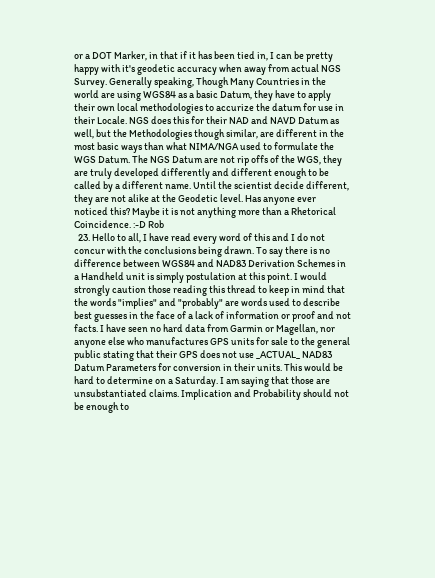or a DOT Marker, in that if it has been tied in, I can be pretty happy with it's geodetic accuracy when away from actual NGS Survey. Generally speaking, Though Many Countries in the world are using WGS84 as a basic Datum, they have to apply their own local methodologies to accurize the datum for use in their Locale. NGS does this for their NAD and NAVD Datum as well, but the Methodologies though similar, are different in the most basic ways than what NIMA/NGA used to formulate the WGS Datum. The NGS Datum are not rip offs of the WGS, they are truly developed differently and different enough to be called by a different name. Until the scientist decide different, they are not alike at the Geodetic level. Has anyone ever noticed this? Maybe it is not anything more than a Rhetorical Coincidence. :-D Rob
  23. Hello to all, I have read every word of this and I do not concur with the conclusions being drawn. To say there is no difference between WGS84 and NAD83 Derivation Schemes in a Handheld unit is simply postulation at this point. I would strongly caution those reading this thread to keep in mind that the words "implies" and "probably" are words used to describe best guesses in the face of a lack of information or proof and not facts. I have seen no hard data from Garmin or Magellan, nor anyone else who manufactures GPS units for sale to the general public stating that their GPS does not use _ACTUAL_ NAD83 Datum Parameters for conversion in their units. This would be hard to determine on a Saturday. I am saying that those are unsubstantiated claims. Implication and Probability should not be enough to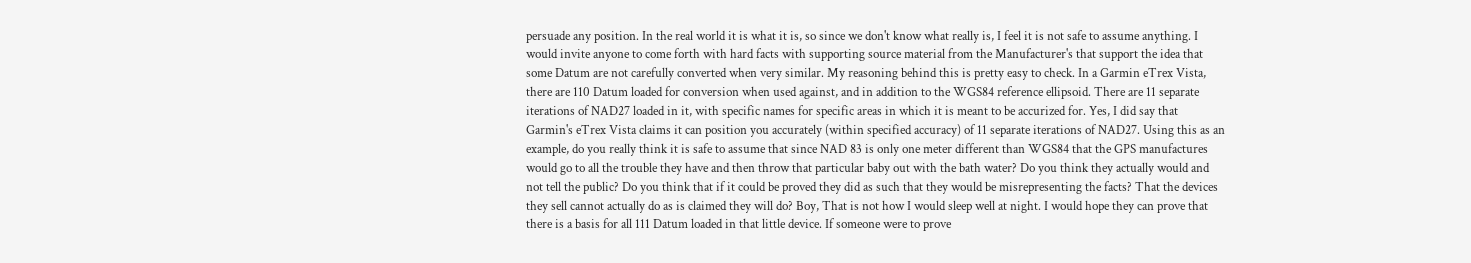persuade any position. In the real world it is what it is, so since we don't know what really is, I feel it is not safe to assume anything. I would invite anyone to come forth with hard facts with supporting source material from the Manufacturer's that support the idea that some Datum are not carefully converted when very similar. My reasoning behind this is pretty easy to check. In a Garmin eTrex Vista, there are 110 Datum loaded for conversion when used against, and in addition to the WGS84 reference ellipsoid. There are 11 separate iterations of NAD27 loaded in it, with specific names for specific areas in which it is meant to be accurized for. Yes, I did say that Garmin's eTrex Vista claims it can position you accurately (within specified accuracy) of 11 separate iterations of NAD27. Using this as an example, do you really think it is safe to assume that since NAD 83 is only one meter different than WGS84 that the GPS manufactures would go to all the trouble they have and then throw that particular baby out with the bath water? Do you think they actually would and not tell the public? Do you think that if it could be proved they did as such that they would be misrepresenting the facts? That the devices they sell cannot actually do as is claimed they will do? Boy, That is not how I would sleep well at night. I would hope they can prove that there is a basis for all 111 Datum loaded in that little device. If someone were to prove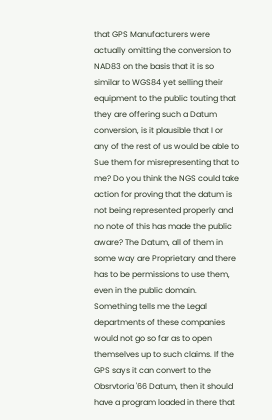that GPS Manufacturers were actually omitting the conversion to NAD83 on the basis that it is so similar to WGS84 yet selling their equipment to the public touting that they are offering such a Datum conversion, is it plausible that I or any of the rest of us would be able to Sue them for misrepresenting that to me? Do you think the NGS could take action for proving that the datum is not being represented properly and no note of this has made the public aware? The Datum, all of them in some way are Proprietary and there has to be permissions to use them, even in the public domain. Something tells me the Legal departments of these companies would not go so far as to open themselves up to such claims. If the GPS says it can convert to the Obsrvtoria '66 Datum, then it should have a program loaded in there that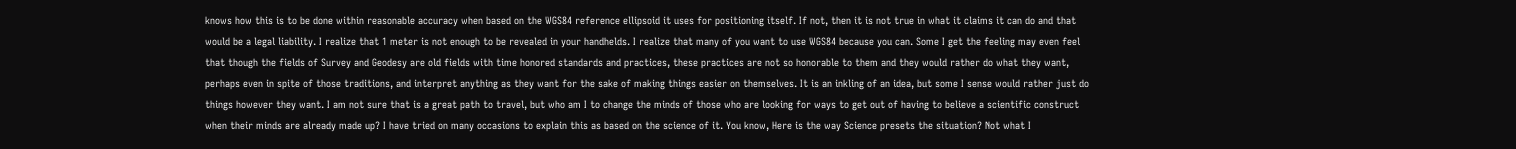knows how this is to be done within reasonable accuracy when based on the WGS84 reference ellipsoid it uses for positioning itself. If not, then it is not true in what it claims it can do and that would be a legal liability. I realize that 1 meter is not enough to be revealed in your handhelds. I realize that many of you want to use WGS84 because you can. Some I get the feeling may even feel that though the fields of Survey and Geodesy are old fields with time honored standards and practices, these practices are not so honorable to them and they would rather do what they want, perhaps even in spite of those traditions, and interpret anything as they want for the sake of making things easier on themselves. It is an inkling of an idea, but some I sense would rather just do things however they want. I am not sure that is a great path to travel, but who am I to change the minds of those who are looking for ways to get out of having to believe a scientific construct when their minds are already made up? I have tried on many occasions to explain this as based on the science of it. You know, Here is the way Science presets the situation? Not what I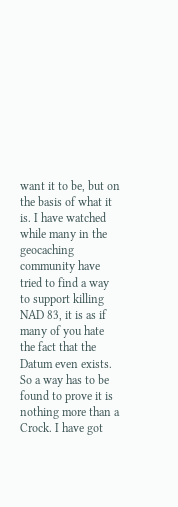want it to be, but on the basis of what it is. I have watched while many in the geocaching community have tried to find a way to support killing NAD 83, it is as if many of you hate the fact that the Datum even exists. So a way has to be found to prove it is nothing more than a Crock. I have got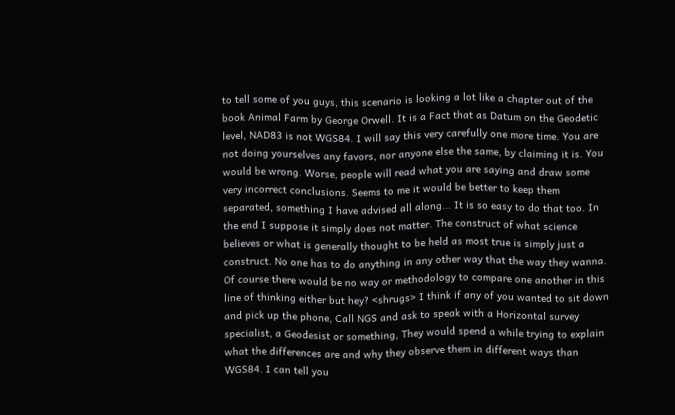to tell some of you guys, this scenario is looking a lot like a chapter out of the book Animal Farm by George Orwell. It is a Fact that as Datum on the Geodetic level, NAD83 is not WGS84. I will say this very carefully one more time. You are not doing yourselves any favors, nor anyone else the same, by claiming it is. You would be wrong. Worse, people will read what you are saying and draw some very incorrect conclusions. Seems to me it would be better to keep them separated, something I have advised all along... It is so easy to do that too. In the end I suppose it simply does not matter. The construct of what science believes or what is generally thought to be held as most true is simply just a construct. No one has to do anything in any other way that the way they wanna. Of course there would be no way or methodology to compare one another in this line of thinking either but hey? <shrugs> I think if any of you wanted to sit down and pick up the phone, Call NGS and ask to speak with a Horizontal survey specialist, a Geodesist or something, They would spend a while trying to explain what the differences are and why they observe them in different ways than WGS84. I can tell you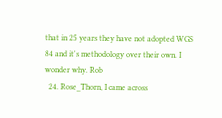that in 25 years they have not adopted WGS 84 and it's methodology over their own. I wonder why. Rob
  24. Rose_Thorn, I came across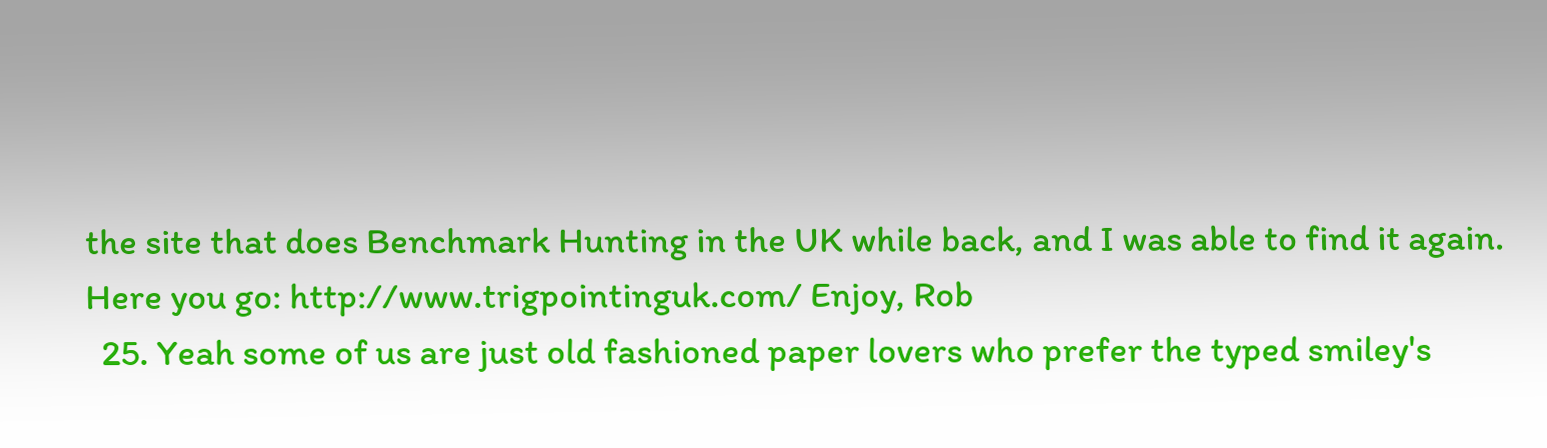the site that does Benchmark Hunting in the UK while back, and I was able to find it again. Here you go: http://www.trigpointinguk.com/ Enjoy, Rob
  25. Yeah some of us are just old fashioned paper lovers who prefer the typed smiley's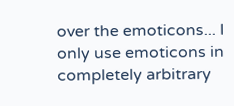over the emoticons... I only use emoticons in completely arbitrary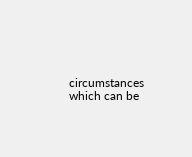circumstances which can be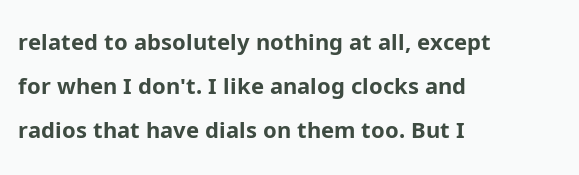related to absolutely nothing at all, except for when I don't. I like analog clocks and radios that have dials on them too. But I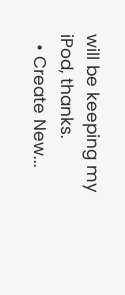will be keeping my iPod, thanks.
  • Create New...